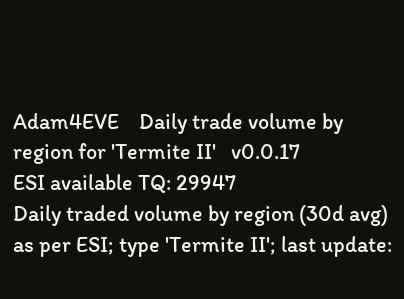Adam4EVE    Daily trade volume by region for 'Termite II'   v0.0.17
ESI available TQ: 29947
Daily traded volume by region (30d avg) as per ESI; type 'Termite II'; last update: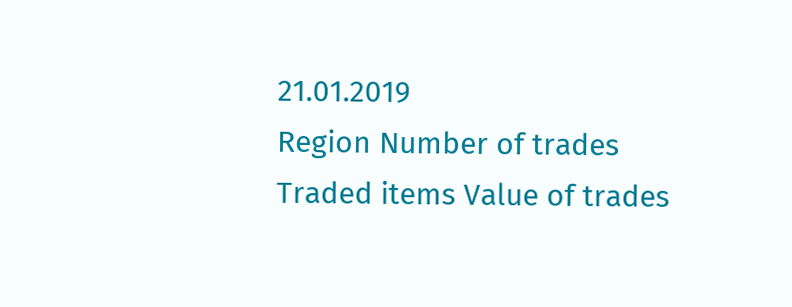21.01.2019
Region Number of trades Traded items Value of trades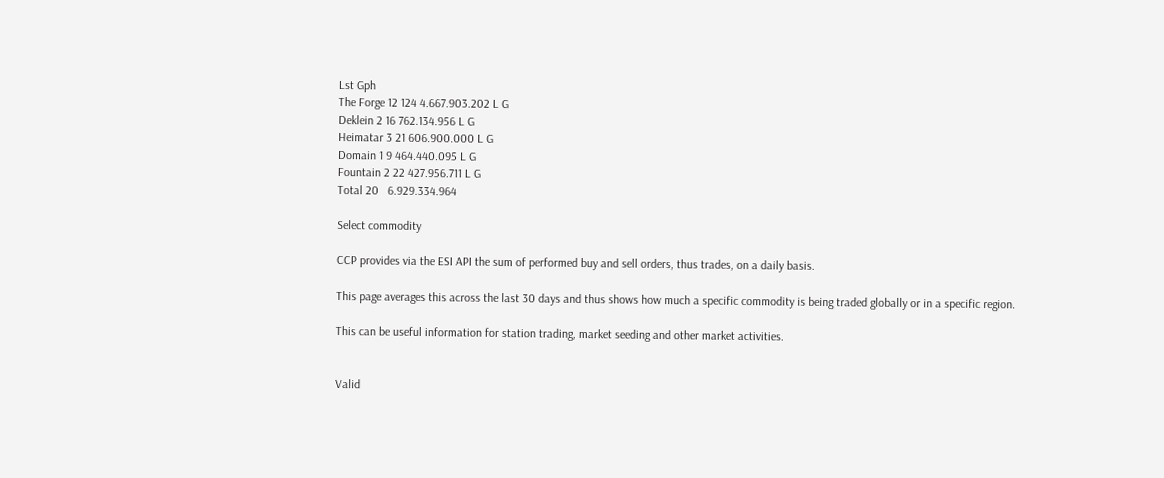Lst Gph
The Forge 12 124 4.667.903.202 L G
Deklein 2 16 762.134.956 L G
Heimatar 3 21 606.900.000 L G
Domain 1 9 464.440.095 L G
Fountain 2 22 427.956.711 L G
Total 20   6.929.334.964

Select commodity

CCP provides via the ESI API the sum of performed buy and sell orders, thus trades, on a daily basis.

This page averages this across the last 30 days and thus shows how much a specific commodity is being traded globally or in a specific region.

This can be useful information for station trading, market seeding and other market activities.


Valid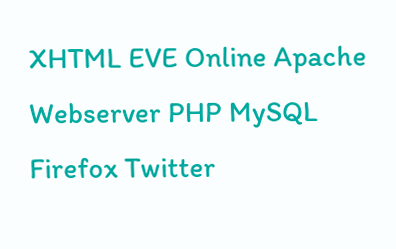XHTML EVE Online Apache Webserver PHP MySQL Firefox Twitter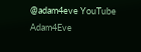@adam4eve YouTube Adam4Eve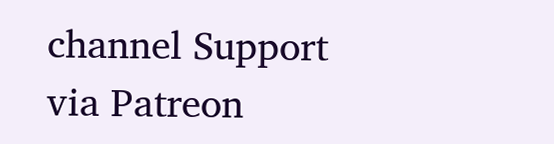channel Support via Patreon